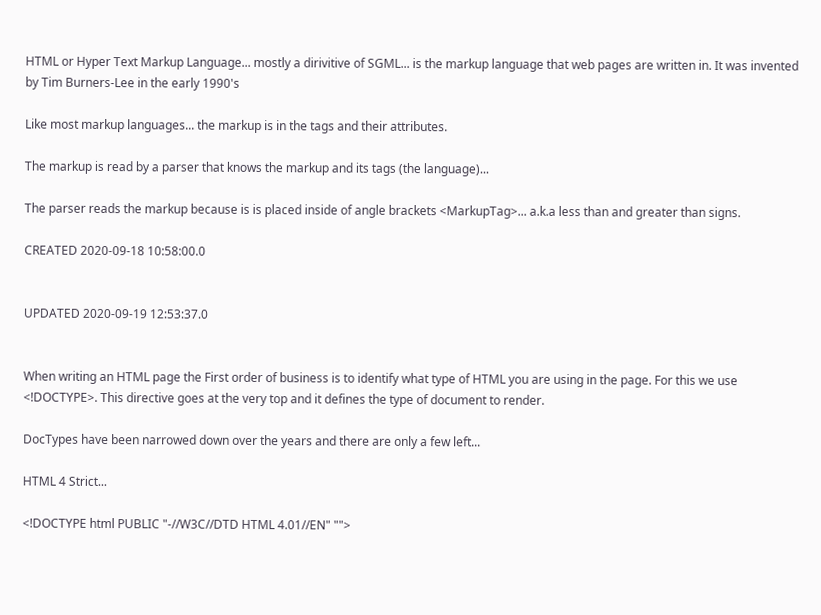HTML or Hyper Text Markup Language... mostly a dirivitive of SGML... is the markup language that web pages are written in. It was invented by Tim Burners-Lee in the early 1990's

Like most markup languages... the markup is in the tags and their attributes.

The markup is read by a parser that knows the markup and its tags (the language)...

The parser reads the markup because is is placed inside of angle brackets <MarkupTag>... a.k.a less than and greater than signs.

CREATED 2020-09-18 10:58:00.0


UPDATED 2020-09-19 12:53:37.0


When writing an HTML page the First order of business is to identify what type of HTML you are using in the page. For this we use <!DOCTYPE>. This directive goes at the very top and it defines the type of document to render.

DocTypes have been narrowed down over the years and there are only a few left...

HTML 4 Strict...

<!DOCTYPE html PUBLIC "-//W3C//DTD HTML 4.01//EN" "">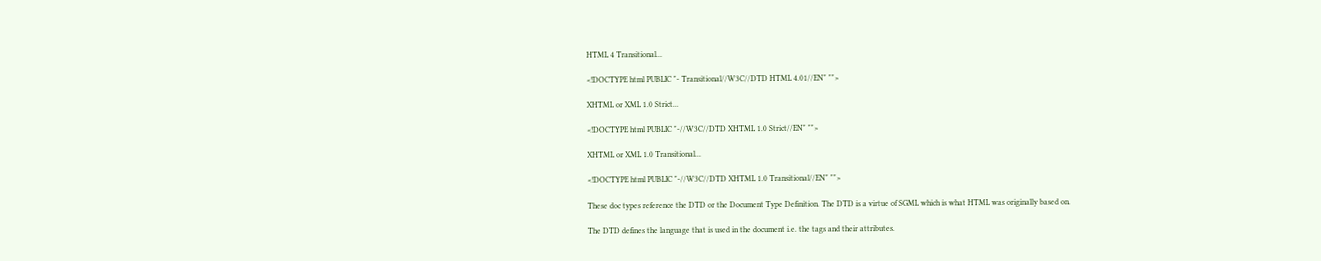HTML 4 Transitional...

<!DOCTYPE html PUBLIC "- Transitional//W3C//DTD HTML 4.01//EN" "">

XHTML or XML 1.0 Strict...

<!DOCTYPE html PUBLIC "-//W3C//DTD XHTML 1.0 Strict//EN" "">

XHTML or XML 1.0 Transitional...

<!DOCTYPE html PUBLIC "-//W3C//DTD XHTML 1.0 Transitional//EN" "">

These doc types reference the DTD or the Document Type Definition. The DTD is a virtue of SGML which is what HTML was originally based on.

The DTD defines the language that is used in the document i.e. the tags and their attributes.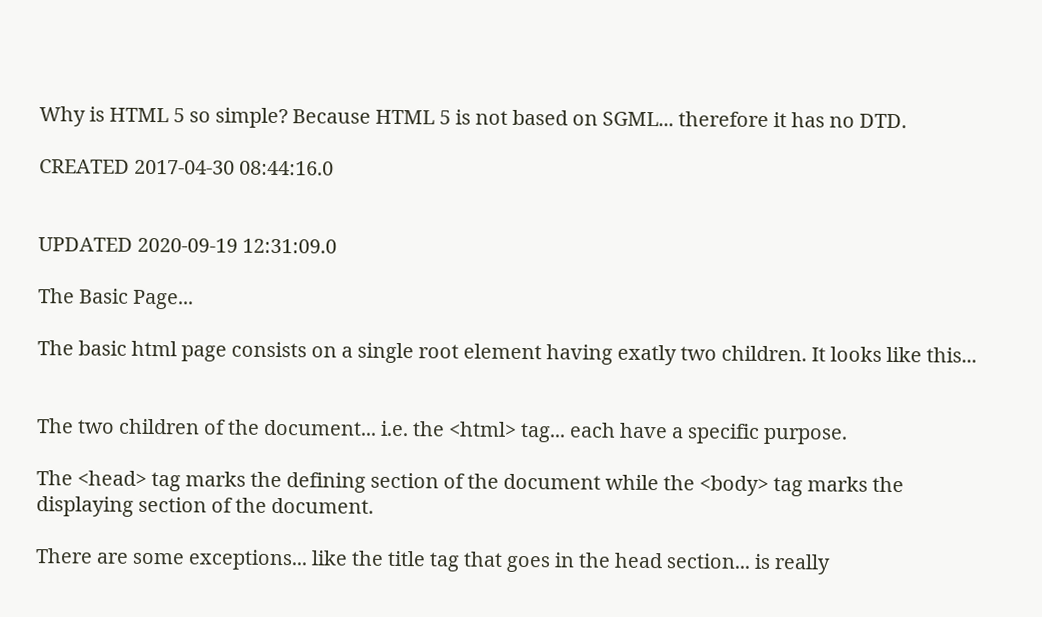Why is HTML 5 so simple? Because HTML 5 is not based on SGML... therefore it has no DTD.

CREATED 2017-04-30 08:44:16.0


UPDATED 2020-09-19 12:31:09.0

The Basic Page...

The basic html page consists on a single root element having exatly two children. It looks like this...


The two children of the document... i.e. the <html> tag... each have a specific purpose.

The <head> tag marks the defining section of the document while the <body> tag marks the displaying section of the document.

There are some exceptions... like the title tag that goes in the head section... is really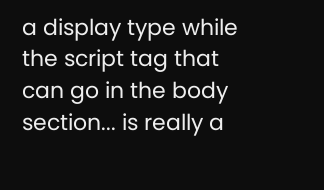a display type while the script tag that can go in the body section... is really a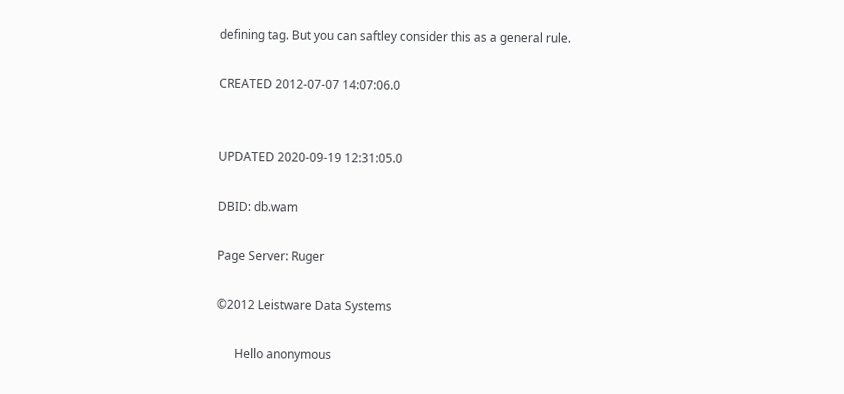defining tag. But you can saftley consider this as a general rule.

CREATED 2012-07-07 14:07:06.0


UPDATED 2020-09-19 12:31:05.0

DBID: db.wam

Page Server: Ruger

©2012 Leistware Data Systems

      Hello anonymous